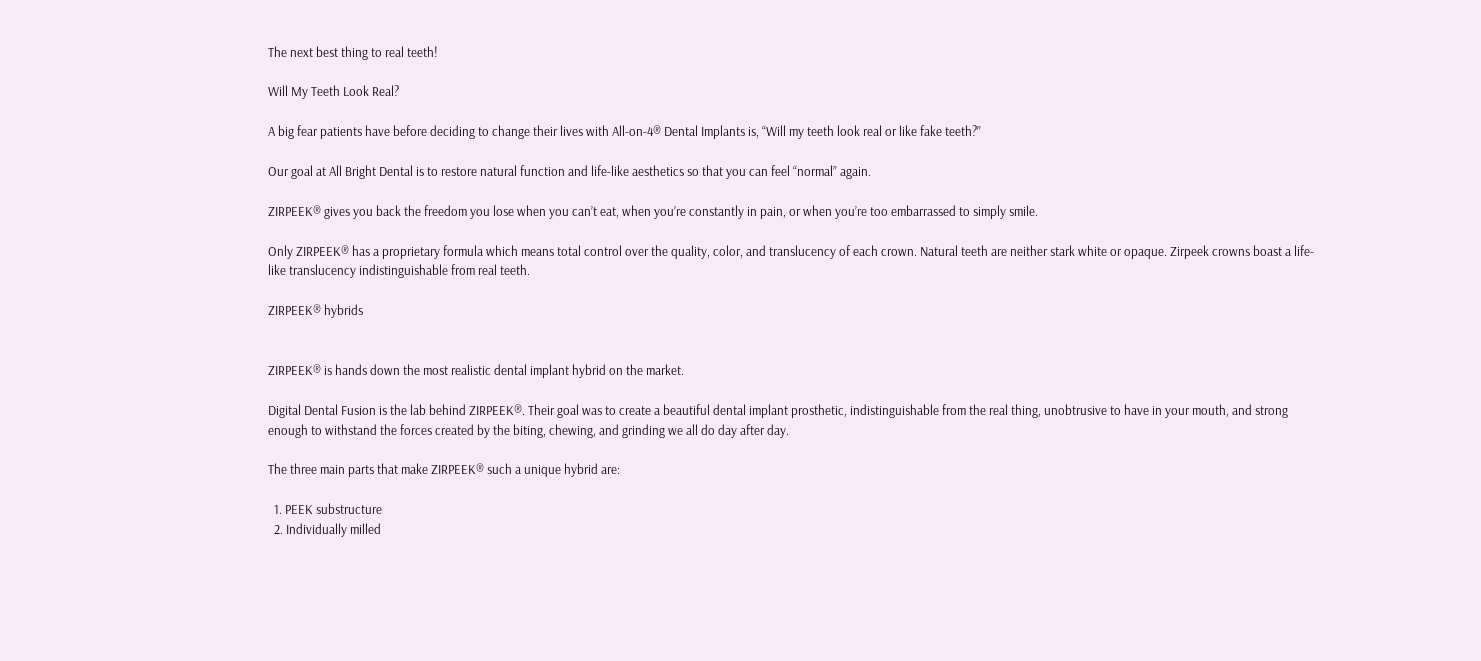The next best thing to real teeth!

Will My Teeth Look Real?

A big fear patients have before deciding to change their lives with All-on-4® Dental Implants is, “Will my teeth look real or like fake teeth?”

Our goal at All Bright Dental is to restore natural function and life-like aesthetics so that you can feel “normal” again.

ZIRPEEK® gives you back the freedom you lose when you can’t eat, when you’re constantly in pain, or when you’re too embarrassed to simply smile.

Only ZIRPEEK® has a proprietary formula which means total control over the quality, color, and translucency of each crown. Natural teeth are neither stark white or opaque. Zirpeek crowns boast a life-like translucency indistinguishable from real teeth.

ZIRPEEK® hybrids


ZIRPEEK® is hands down the most realistic dental implant hybrid on the market.

Digital Dental Fusion is the lab behind ZIRPEEK®. Their goal was to create a beautiful dental implant prosthetic, indistinguishable from the real thing, unobtrusive to have in your mouth, and strong enough to withstand the forces created by the biting, chewing, and grinding we all do day after day.

The three main parts that make ZIRPEEK® such a unique hybrid are:

  1. PEEK substructure
  2. Individually milled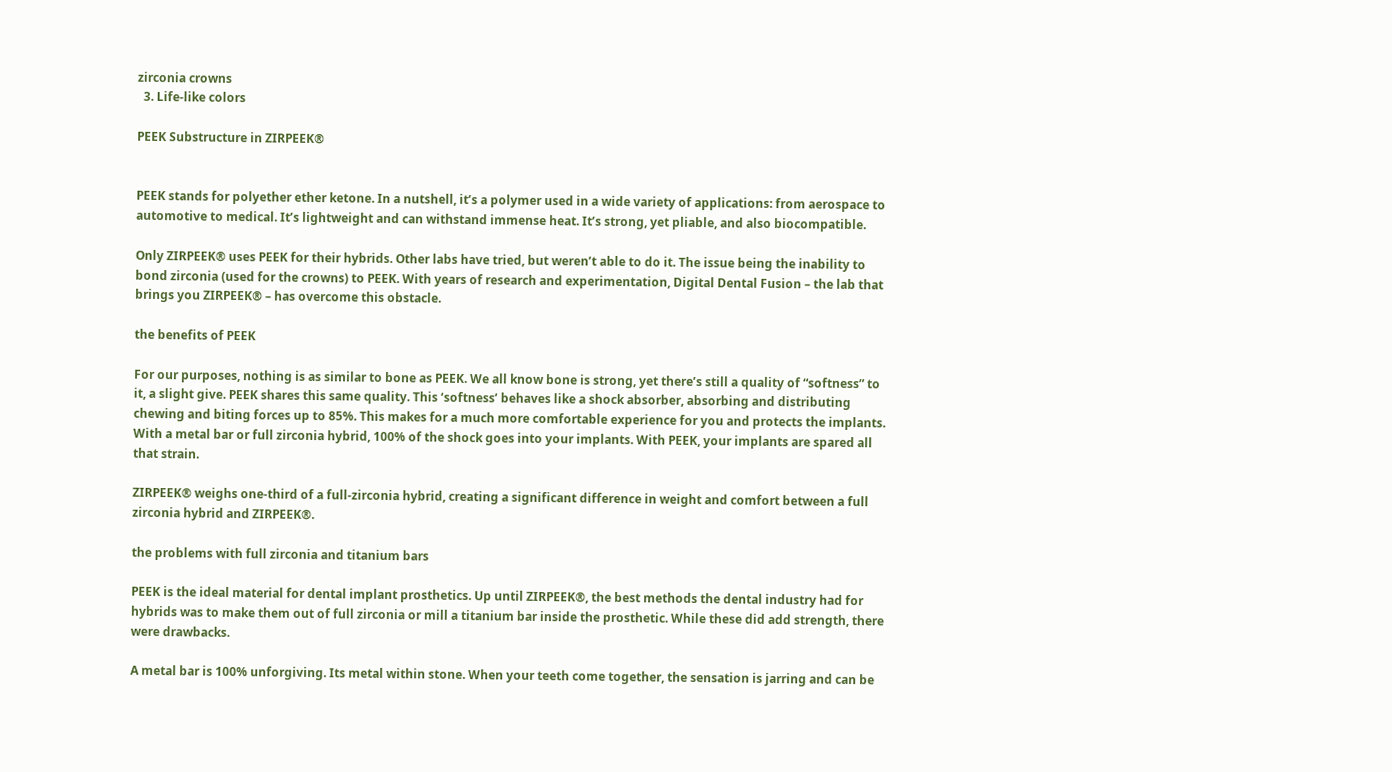zirconia crowns
  3. Life-like colors

PEEK Substructure in ZIRPEEK®


PEEK stands for polyether ether ketone. In a nutshell, it’s a polymer used in a wide variety of applications: from aerospace to automotive to medical. It’s lightweight and can withstand immense heat. It’s strong, yet pliable, and also biocompatible.

Only ZIRPEEK® uses PEEK for their hybrids. Other labs have tried, but weren’t able to do it. The issue being the inability to bond zirconia (used for the crowns) to PEEK. With years of research and experimentation, Digital Dental Fusion – the lab that brings you ZIRPEEK® – has overcome this obstacle.

the benefits of PEEK

For our purposes, nothing is as similar to bone as PEEK. We all know bone is strong, yet there’s still a quality of “softness” to it, a slight give. PEEK shares this same quality. This ‘softness’ behaves like a shock absorber, absorbing and distributing chewing and biting forces up to 85%. This makes for a much more comfortable experience for you and protects the implants. With a metal bar or full zirconia hybrid, 100% of the shock goes into your implants. With PEEK, your implants are spared all that strain.

ZIRPEEK® weighs one-third of a full-zirconia hybrid, creating a significant difference in weight and comfort between a full zirconia hybrid and ZIRPEEK®.

the problems with full zirconia and titanium bars

PEEK is the ideal material for dental implant prosthetics. Up until ZIRPEEK®, the best methods the dental industry had for hybrids was to make them out of full zirconia or mill a titanium bar inside the prosthetic. While these did add strength, there were drawbacks.

A metal bar is 100% unforgiving. Its metal within stone. When your teeth come together, the sensation is jarring and can be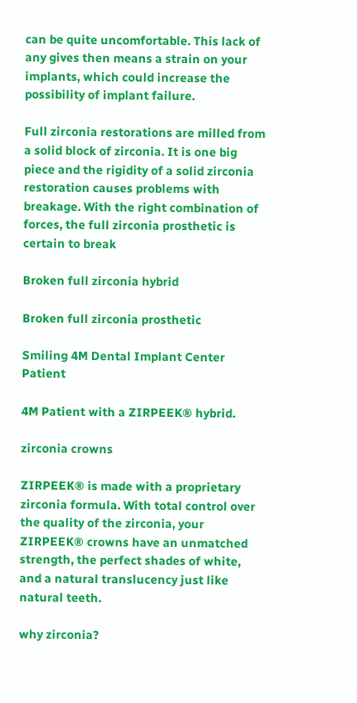can be quite uncomfortable. This lack of any gives then means a strain on your implants, which could increase the possibility of implant failure.

Full zirconia restorations are milled from a solid block of zirconia. It is one big piece and the rigidity of a solid zirconia restoration causes problems with breakage. With the right combination of forces, the full zirconia prosthetic is certain to break

Broken full zirconia hybrid

Broken full zirconia prosthetic

Smiling 4M Dental Implant Center Patient

4M Patient with a ZIRPEEK® hybrid.

zirconia crowns

ZIRPEEK® is made with a proprietary zirconia formula. With total control over the quality of the zirconia, your ZIRPEEK® crowns have an unmatched strength, the perfect shades of white, and a natural translucency just like natural teeth.

why zirconia?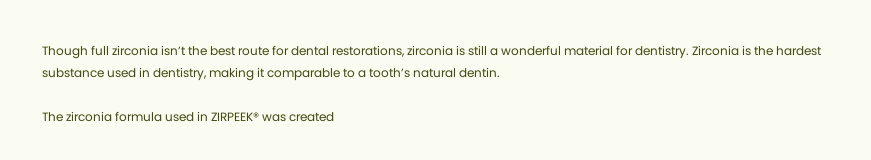Though full zirconia isn’t the best route for dental restorations, zirconia is still a wonderful material for dentistry. Zirconia is the hardest substance used in dentistry, making it comparable to a tooth’s natural dentin.

The zirconia formula used in ZIRPEEK® was created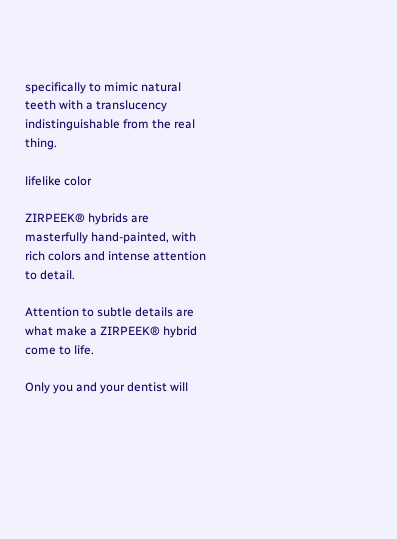specifically to mimic natural teeth with a translucency indistinguishable from the real thing.

lifelike color

ZIRPEEK® hybrids are masterfully hand-painted, with rich colors and intense attention to detail.

Attention to subtle details are what make a ZIRPEEK® hybrid come to life.

Only you and your dentist will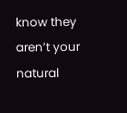know they aren’t your natural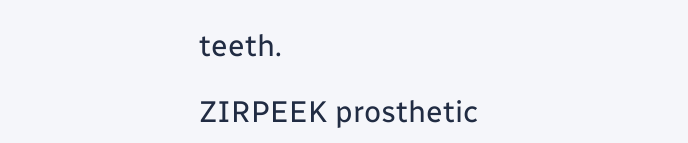teeth.

ZIRPEEK prosthetic